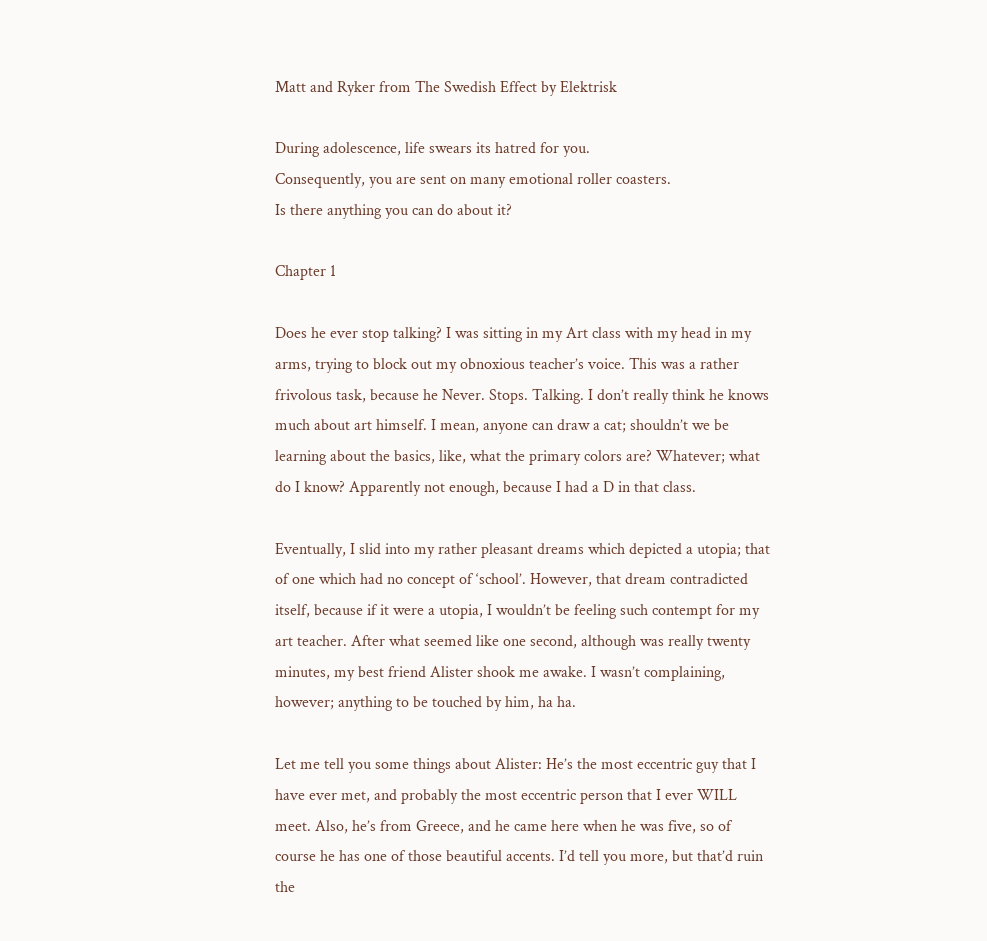Matt and Ryker from The Swedish Effect by Elektrisk

During adolescence, life swears its hatred for you.
Consequently, you are sent on many emotional roller coasters.
Is there anything you can do about it?

Chapter 1

Does he ever stop talking? I was sitting in my Art class with my head in my arms, trying to block out my obnoxious teacher’s voice. This was a rather frivolous task, because he Never. Stops. Talking. I don’t really think he knows much about art himself. I mean, anyone can draw a cat; shouldn’t we be learning about the basics, like, what the primary colors are? Whatever; what do I know? Apparently not enough, because I had a D in that class.

Eventually, I slid into my rather pleasant dreams which depicted a utopia; that of one which had no concept of ‘school’. However, that dream contradicted itself, because if it were a utopia, I wouldn’t be feeling such contempt for my art teacher. After what seemed like one second, although was really twenty minutes, my best friend Alister shook me awake. I wasn’t complaining, however; anything to be touched by him, ha ha.

Let me tell you some things about Alister: He’s the most eccentric guy that I have ever met, and probably the most eccentric person that I ever WILL meet. Also, he’s from Greece, and he came here when he was five, so of course he has one of those beautiful accents. I’d tell you more, but that’d ruin the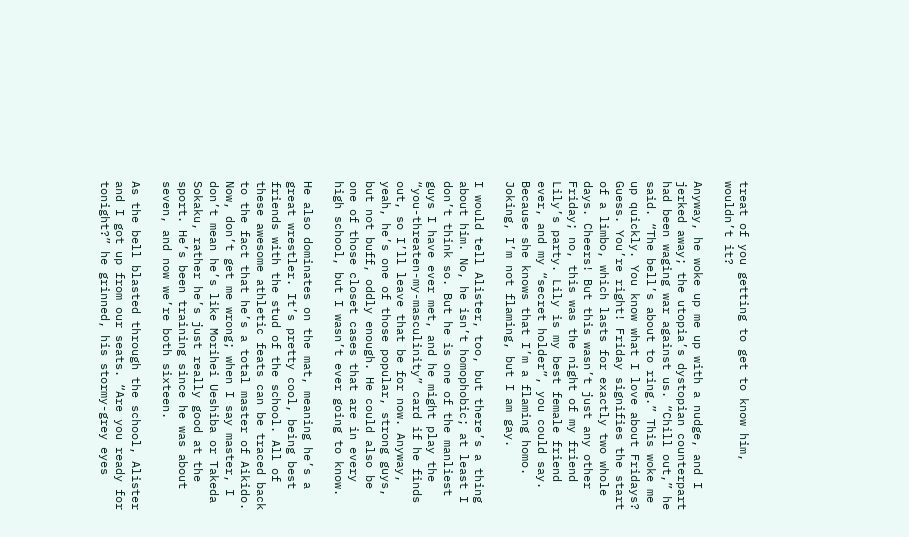treat of you getting to get to know him, wouldn’t it?

Anyway, he woke up me up with a nudge, and I jerked away; the utopia’s dystopian counterpart had been waging war against us. “Chill out,” he said. “The bell’s about to ring.” This woke me up quickly. You know what I love about Fridays? Guess. You’re right! Friday signifies the start of a limbo, which lasts for exactly two whole days. Cheers! But this wasn’t just any other Friday; no, this was the night of my friend Lily’s party. Lily is my best female friend ever, and my “secret holder”, you could say. Because she knows that I’m a flaming homo. Joking, I’m not flaming, but I am gay.

I would tell Alister, too, but there’s a thing about him. No, he isn’t homophobic; at least I don’t think so. But he is one of the manliest guys I have ever met, and he might play the “you-threaten-my-masculinity” card if he finds out, so I’ll leave that be for now. Anyway, yeah, he’s one of those popular, strong guys, but not buff, oddly enough. He could also be one of those closet cases that are in every high school, but I wasn’t ever going to know.

He also dominates on the mat, meaning he’s a great wrestler. It’s pretty cool, being best friends with the stud of the school. All of these awesome athletic feats can be traced back to the fact that he’s a total master of Aikido. Now, don’t get me wrong; when I say master, I don’t mean he’s like Morihei Ueshiba or Takeda Sokaku, rather he’s just really good at the sport. He’s been training since he was about seven, and now we’re both sixteen.

As the bell blasted through the school, Alister and I got up from our seats. “Are you ready for tonight?” he grinned, his stormy-grey eyes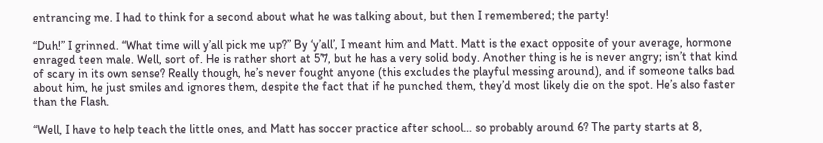entrancing me. I had to think for a second about what he was talking about, but then I remembered; the party!

“Duh!” I grinned. “What time will y’all pick me up?” By ‘y’all’, I meant him and Matt. Matt is the exact opposite of your average, hormone enraged teen male. Well, sort of. He is rather short at 5’7, but he has a very solid body. Another thing is he is never angry; isn’t that kind of scary in its own sense? Really though, he’s never fought anyone (this excludes the playful messing around), and if someone talks bad about him, he just smiles and ignores them, despite the fact that if he punched them, they’d most likely die on the spot. He’s also faster than the Flash.

“Well, I have to help teach the little ones, and Matt has soccer practice after school… so probably around 6? The party starts at 8,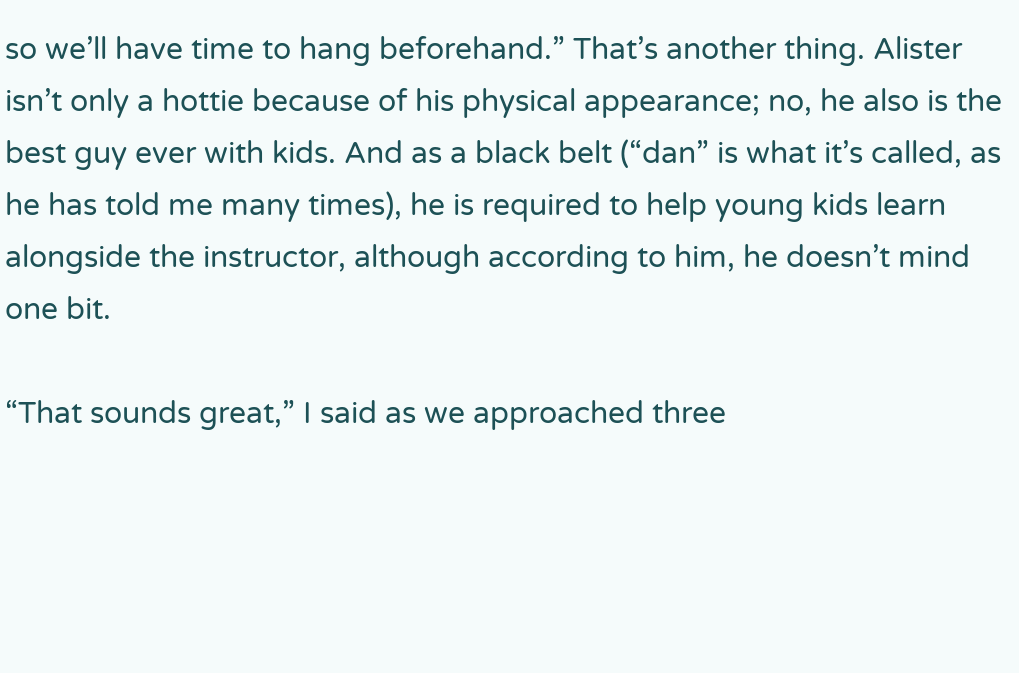so we’ll have time to hang beforehand.” That’s another thing. Alister isn’t only a hottie because of his physical appearance; no, he also is the best guy ever with kids. And as a black belt (“dan” is what it’s called, as he has told me many times), he is required to help young kids learn alongside the instructor, although according to him, he doesn’t mind one bit.

“That sounds great,” I said as we approached three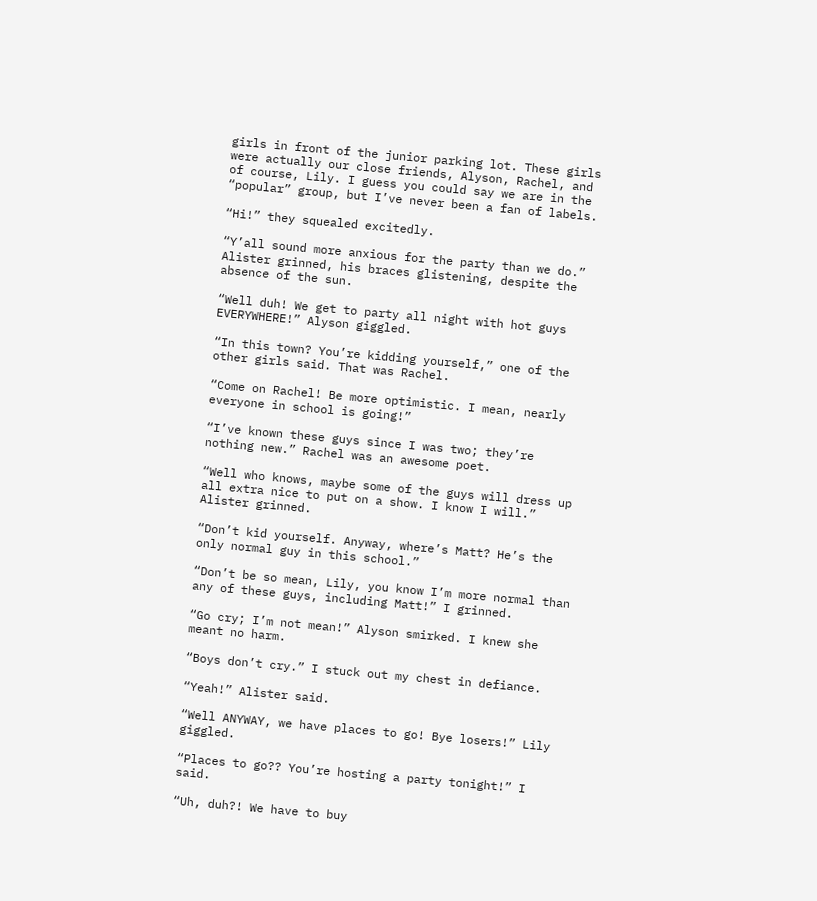girls in front of the junior parking lot. These girls were actually our close friends, Alyson, Rachel, and of course, Lily. I guess you could say we are in the “popular” group, but I’ve never been a fan of labels.

“Hi!” they squealed excitedly.

“Y’all sound more anxious for the party than we do.” Alister grinned, his braces glistening, despite the absence of the sun.

“Well duh! We get to party all night with hot guys EVERYWHERE!” Alyson giggled.

“In this town? You’re kidding yourself,” one of the other girls said. That was Rachel.

“Come on Rachel! Be more optimistic. I mean, nearly everyone in school is going!”

“I’ve known these guys since I was two; they’re nothing new.” Rachel was an awesome poet.

“Well who knows, maybe some of the guys will dress up all extra nice to put on a show. I know I will.” Alister grinned.

“Don’t kid yourself. Anyway, where’s Matt? He’s the only normal guy in this school.”

“Don’t be so mean, Lily, you know I’m more normal than any of these guys, including Matt!” I grinned.

“Go cry; I’m not mean!” Alyson smirked. I knew she meant no harm.

“Boys don’t cry.” I stuck out my chest in defiance.

“Yeah!” Alister said.

“Well ANYWAY, we have places to go! Bye losers!” Lily giggled.

“Places to go?? You’re hosting a party tonight!” I said.

“Uh, duh?! We have to buy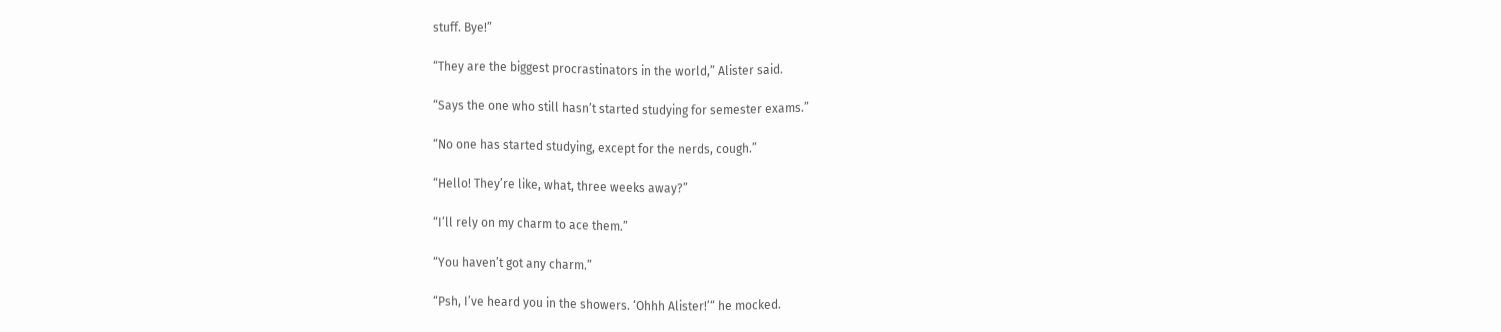stuff. Bye!”

“They are the biggest procrastinators in the world,” Alister said.

“Says the one who still hasn’t started studying for semester exams.”

“No one has started studying, except for the nerds, cough.”

“Hello! They’re like, what, three weeks away?”

“I’ll rely on my charm to ace them.”

“You haven’t got any charm.”

“Psh, I’ve heard you in the showers. ‘Ohhh Alister!’“ he mocked.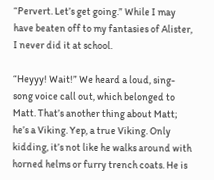“Pervert. Let’s get going.” While I may have beaten off to my fantasies of Alister, I never did it at school.

“Heyyy! Wait!” We heard a loud, sing-song voice call out, which belonged to Matt. That’s another thing about Matt; he’s a Viking. Yep, a true Viking. Only kidding, it’s not like he walks around with horned helms or furry trench coats. He is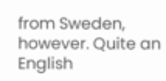from Sweden, however. Quite an English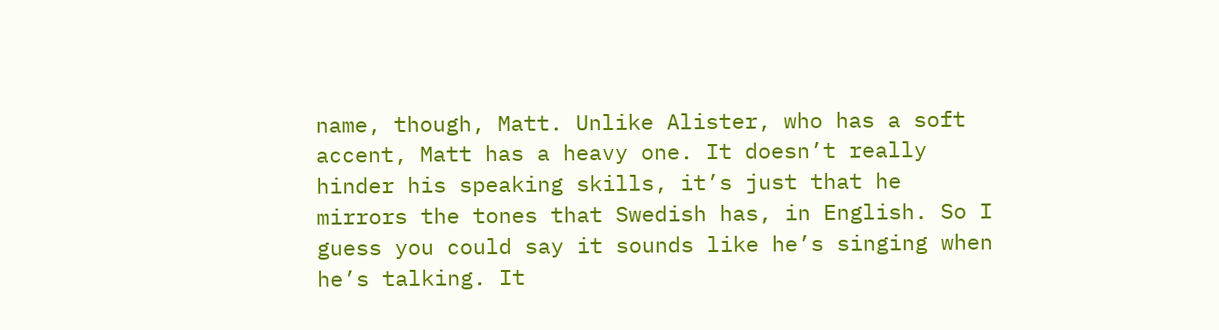name, though, Matt. Unlike Alister, who has a soft accent, Matt has a heavy one. It doesn’t really hinder his speaking skills, it’s just that he mirrors the tones that Swedish has, in English. So I guess you could say it sounds like he’s singing when he’s talking. It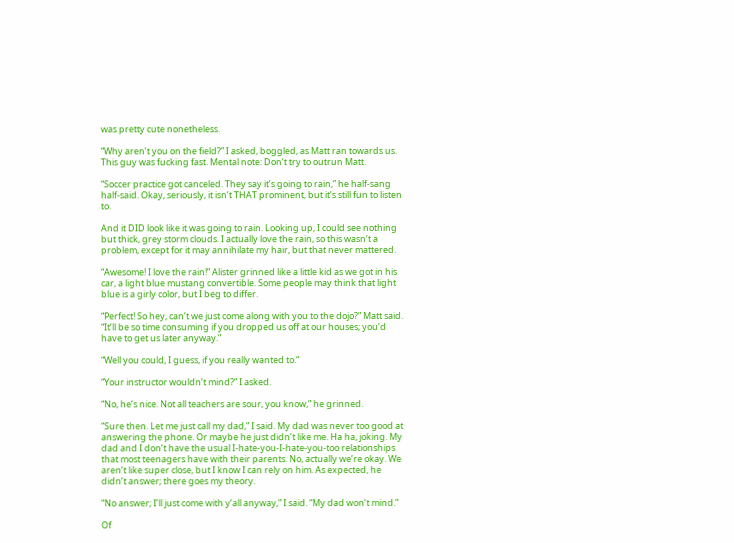was pretty cute nonetheless.

“Why aren’t you on the field?” I asked, boggled, as Matt ran towards us. This guy was fucking fast. Mental note: Don’t try to outrun Matt.

“Soccer practice got canceled. They say it’s going to rain,” he half-sang half-said. Okay, seriously, it isn’t THAT prominent, but it’s still fun to listen to.

And it DID look like it was going to rain. Looking up, I could see nothing but thick, grey storm clouds. I actually love the rain, so this wasn’t a problem, except for it may annihilate my hair, but that never mattered.

“Awesome! I love the rain!” Alister grinned like a little kid as we got in his car, a light blue mustang convertible. Some people may think that light blue is a girly color, but I beg to differ.

“Perfect! So hey, can’t we just come along with you to the dojo?” Matt said. “It’ll be so time consuming if you dropped us off at our houses; you’d have to get us later anyway.”

“Well you could, I guess, if you really wanted to.”

“Your instructor wouldn’t mind?” I asked.

“No, he’s nice. Not all teachers are sour, you know,” he grinned.

“Sure then. Let me just call my dad,” I said. My dad was never too good at answering the phone. Or maybe he just didn’t like me. Ha ha, joking. My dad and I don’t have the usual I-hate-you-I-hate-you-too relationships that most teenagers have with their parents. No, actually we’re okay. We aren’t like super close, but I know I can rely on him. As expected, he didn’t answer; there goes my theory.

“No answer; I’ll just come with y’all anyway,” I said. “My dad won’t mind.”

Of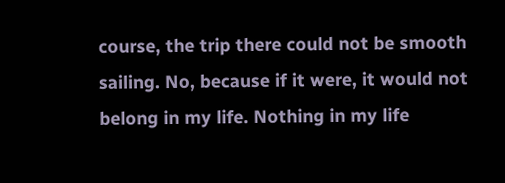course, the trip there could not be smooth sailing. No, because if it were, it would not belong in my life. Nothing in my life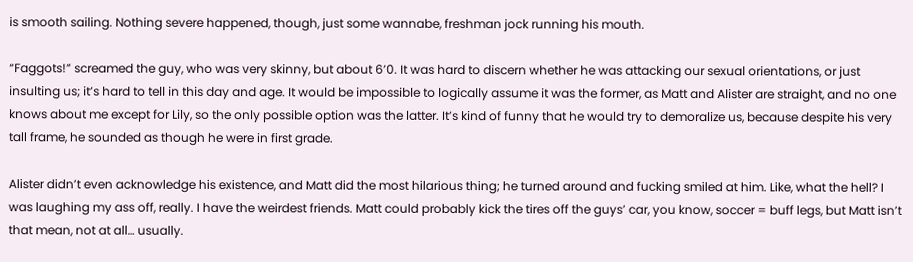is smooth sailing. Nothing severe happened, though, just some wannabe, freshman jock running his mouth.

“Faggots!” screamed the guy, who was very skinny, but about 6’0. It was hard to discern whether he was attacking our sexual orientations, or just insulting us; it’s hard to tell in this day and age. It would be impossible to logically assume it was the former, as Matt and Alister are straight, and no one knows about me except for Lily, so the only possible option was the latter. It’s kind of funny that he would try to demoralize us, because despite his very tall frame, he sounded as though he were in first grade.

Alister didn’t even acknowledge his existence, and Matt did the most hilarious thing; he turned around and fucking smiled at him. Like, what the hell? I was laughing my ass off, really. I have the weirdest friends. Matt could probably kick the tires off the guys’ car, you know, soccer = buff legs, but Matt isn’t that mean, not at all… usually.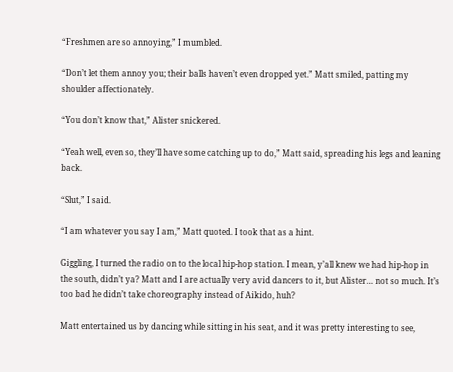“Freshmen are so annoying,” I mumbled.

“Don’t let them annoy you; their balls haven’t even dropped yet.” Matt smiled, patting my shoulder affectionately.

“You don’t know that,” Alister snickered.

“Yeah well, even so, they’ll have some catching up to do,” Matt said, spreading his legs and leaning back.

“Slut,” I said.

“I am whatever you say I am,” Matt quoted. I took that as a hint.

Giggling, I turned the radio on to the local hip-hop station. I mean, y’all knew we had hip-hop in the south, didn’t ya? Matt and I are actually very avid dancers to it, but Alister… not so much. It’s too bad he didn’t take choreography instead of Aikido, huh?

Matt entertained us by dancing while sitting in his seat, and it was pretty interesting to see,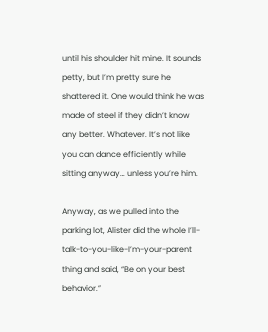until his shoulder hit mine. It sounds petty, but I’m pretty sure he shattered it. One would think he was made of steel if they didn’t know any better. Whatever. It’s not like you can dance efficiently while sitting anyway… unless you’re him.

Anyway, as we pulled into the parking lot, Alister did the whole I’ll-talk-to-you-like-I’m-your-parent thing and said, “Be on your best behavior.”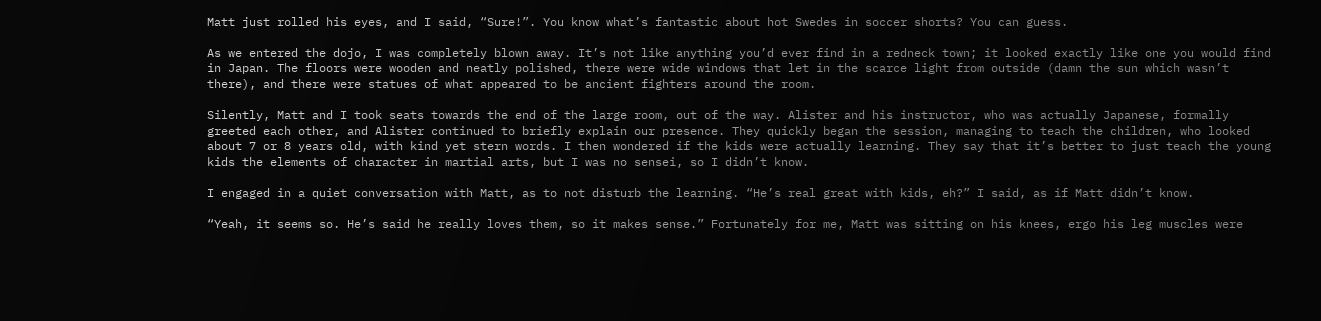Matt just rolled his eyes, and I said, “Sure!”. You know what’s fantastic about hot Swedes in soccer shorts? You can guess.

As we entered the dojo, I was completely blown away. It’s not like anything you’d ever find in a redneck town; it looked exactly like one you would find in Japan. The floors were wooden and neatly polished, there were wide windows that let in the scarce light from outside (damn the sun which wasn’t there), and there were statues of what appeared to be ancient fighters around the room.

Silently, Matt and I took seats towards the end of the large room, out of the way. Alister and his instructor, who was actually Japanese, formally greeted each other, and Alister continued to briefly explain our presence. They quickly began the session, managing to teach the children, who looked about 7 or 8 years old, with kind yet stern words. I then wondered if the kids were actually learning. They say that it’s better to just teach the young kids the elements of character in martial arts, but I was no sensei, so I didn’t know.

I engaged in a quiet conversation with Matt, as to not disturb the learning. “He’s real great with kids, eh?” I said, as if Matt didn’t know.

“Yeah, it seems so. He’s said he really loves them, so it makes sense.” Fortunately for me, Matt was sitting on his knees, ergo his leg muscles were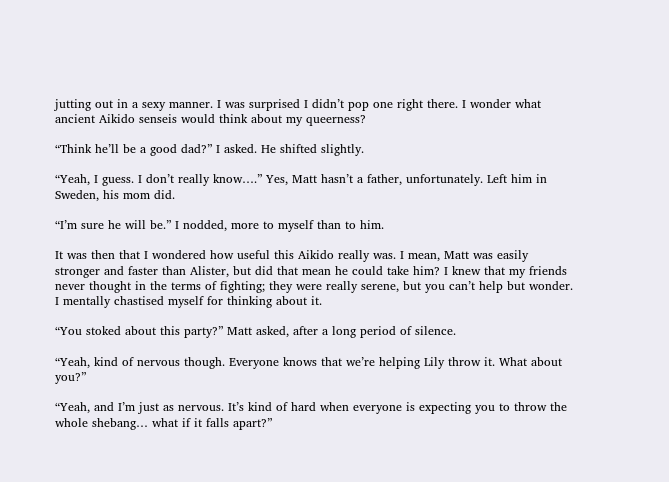jutting out in a sexy manner. I was surprised I didn’t pop one right there. I wonder what ancient Aikido senseis would think about my queerness?

“Think he’ll be a good dad?” I asked. He shifted slightly.

“Yeah, I guess. I don’t really know….” Yes, Matt hasn’t a father, unfortunately. Left him in Sweden, his mom did.

“I’m sure he will be.” I nodded, more to myself than to him.

It was then that I wondered how useful this Aikido really was. I mean, Matt was easily stronger and faster than Alister, but did that mean he could take him? I knew that my friends never thought in the terms of fighting; they were really serene, but you can’t help but wonder. I mentally chastised myself for thinking about it.

“You stoked about this party?” Matt asked, after a long period of silence.

“Yeah, kind of nervous though. Everyone knows that we’re helping Lily throw it. What about you?”

“Yeah, and I’m just as nervous. It’s kind of hard when everyone is expecting you to throw the whole shebang… what if it falls apart?”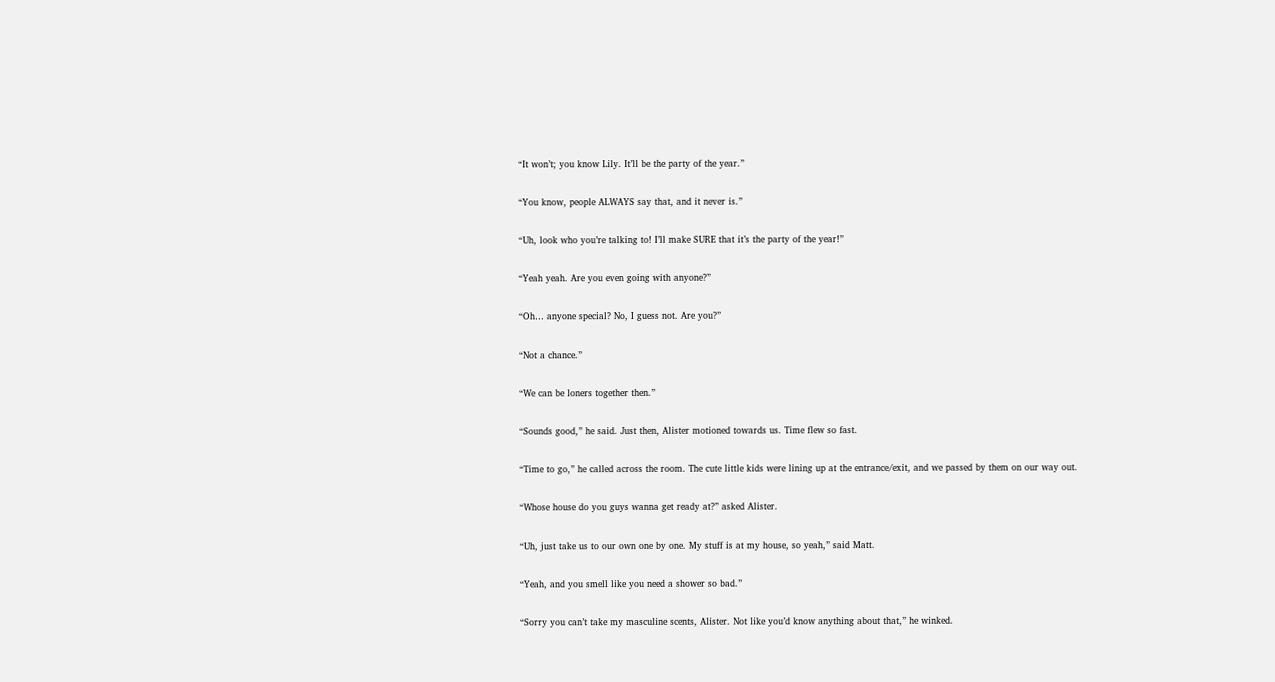“It won’t; you know Lily. It’ll be the party of the year.”

“You know, people ALWAYS say that, and it never is.”

“Uh, look who you’re talking to! I’ll make SURE that it’s the party of the year!”

“Yeah yeah. Are you even going with anyone?”

“Oh… anyone special? No, I guess not. Are you?”

“Not a chance.”

“We can be loners together then.”

“Sounds good,” he said. Just then, Alister motioned towards us. Time flew so fast.

“Time to go,” he called across the room. The cute little kids were lining up at the entrance/exit, and we passed by them on our way out.

“Whose house do you guys wanna get ready at?” asked Alister.

“Uh, just take us to our own one by one. My stuff is at my house, so yeah,” said Matt.

“Yeah, and you smell like you need a shower so bad.”

“Sorry you can’t take my masculine scents, Alister. Not like you’d know anything about that,” he winked.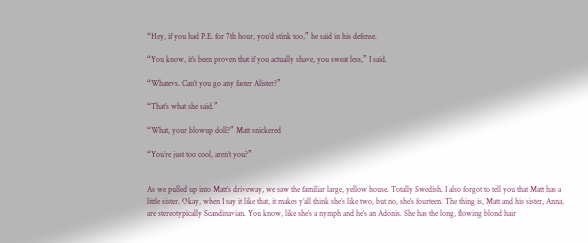“Hey, if you had P.E. for 7th hour, you’d stink too,” he said in his defense.

“You know, it’s been proven that if you actually shave, you sweat less,” I said.

“Whatevs. Can’t you go any faster Alister?”

“That’s what she said.”

“What, your blowup doll?” Matt snickered

“You’re just too cool, aren’t you?”


As we pulled up into Matt’s driveway, we saw the familiar large, yellow house. Totally Swedish. I also forgot to tell you that Matt has a little sister. Okay, when I say it like that, it makes y’all think she’s like two, but no, she’s fourteen. The thing is, Matt and his sister, Anna, are stereotypically Scandinavian. You know, like she’s a nymph and he’s an Adonis. She has the long, flowing blond hair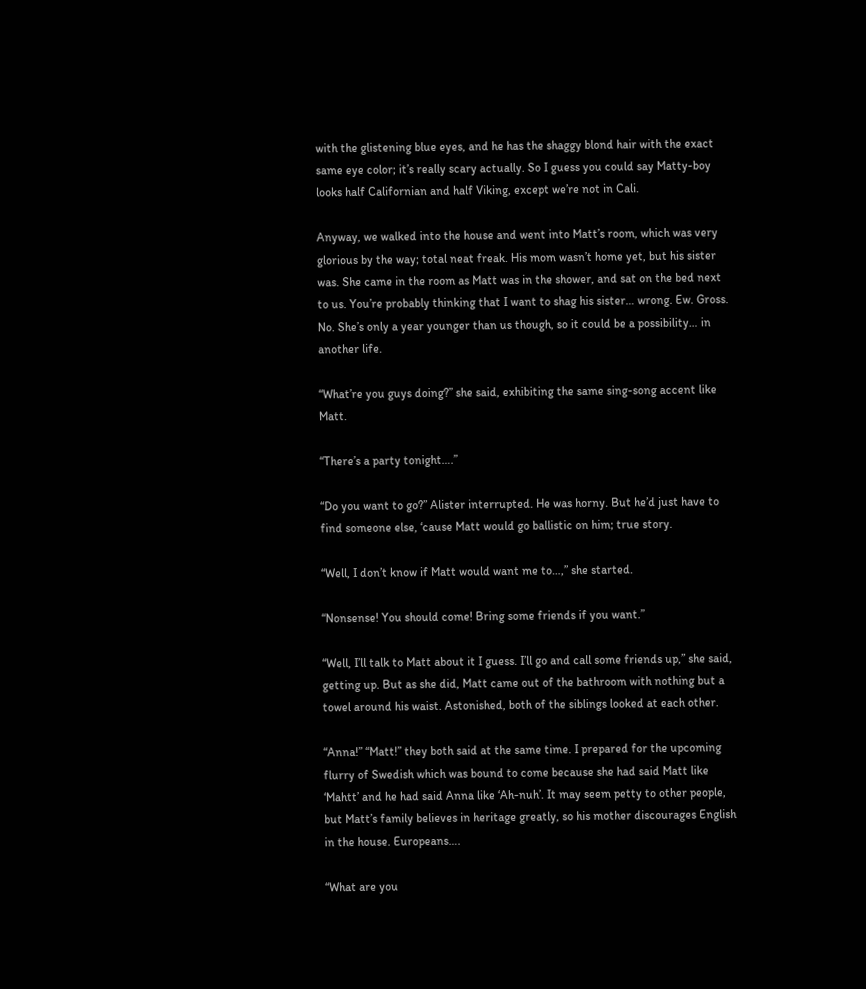with the glistening blue eyes, and he has the shaggy blond hair with the exact same eye color; it’s really scary actually. So I guess you could say Matty-boy looks half Californian and half Viking, except we’re not in Cali.

Anyway, we walked into the house and went into Matt’s room, which was very glorious by the way; total neat freak. His mom wasn’t home yet, but his sister was. She came in the room as Matt was in the shower, and sat on the bed next to us. You’re probably thinking that I want to shag his sister… wrong. Ew. Gross. No. She’s only a year younger than us though, so it could be a possibility… in another life.

“What’re you guys doing?” she said, exhibiting the same sing-song accent like Matt.

“There’s a party tonight….”

“Do you want to go?” Alister interrupted. He was horny. But he’d just have to find someone else, ‘cause Matt would go ballistic on him; true story.

“Well, I don’t know if Matt would want me to…,” she started.

“Nonsense! You should come! Bring some friends if you want.”

“Well, I’ll talk to Matt about it I guess. I’ll go and call some friends up,” she said, getting up. But as she did, Matt came out of the bathroom with nothing but a towel around his waist. Astonished, both of the siblings looked at each other.

“Anna!” “Matt!” they both said at the same time. I prepared for the upcoming flurry of Swedish which was bound to come because she had said Matt like ‘Mahtt’ and he had said Anna like ‘Ah-nuh’. It may seem petty to other people, but Matt’s family believes in heritage greatly, so his mother discourages English in the house. Europeans….

“What are you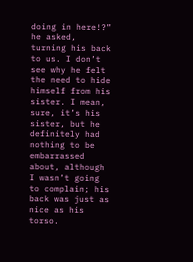doing in here!?” he asked, turning his back to us. I don’t see why he felt the need to hide himself from his sister. I mean, sure, it’s his sister, but he definitely had nothing to be embarrassed about, although I wasn’t going to complain; his back was just as nice as his torso.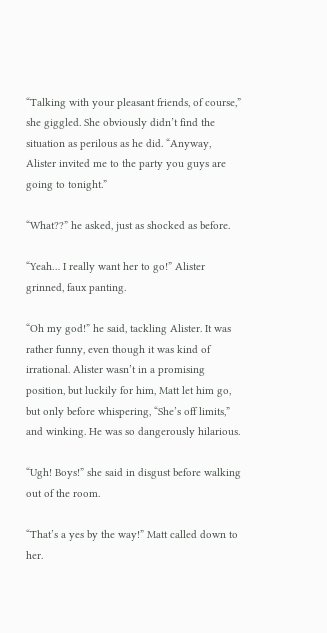“Talking with your pleasant friends, of course,” she giggled. She obviously didn’t find the situation as perilous as he did. “Anyway, Alister invited me to the party you guys are going to tonight.”

“What??” he asked, just as shocked as before.

“Yeah… I really want her to go!” Alister grinned, faux panting.

“Oh my god!” he said, tackling Alister. It was rather funny, even though it was kind of irrational. Alister wasn’t in a promising position, but luckily for him, Matt let him go, but only before whispering, “She’s off limits,” and winking. He was so dangerously hilarious.

“Ugh! Boys!” she said in disgust before walking out of the room.

“That’s a yes by the way!” Matt called down to her.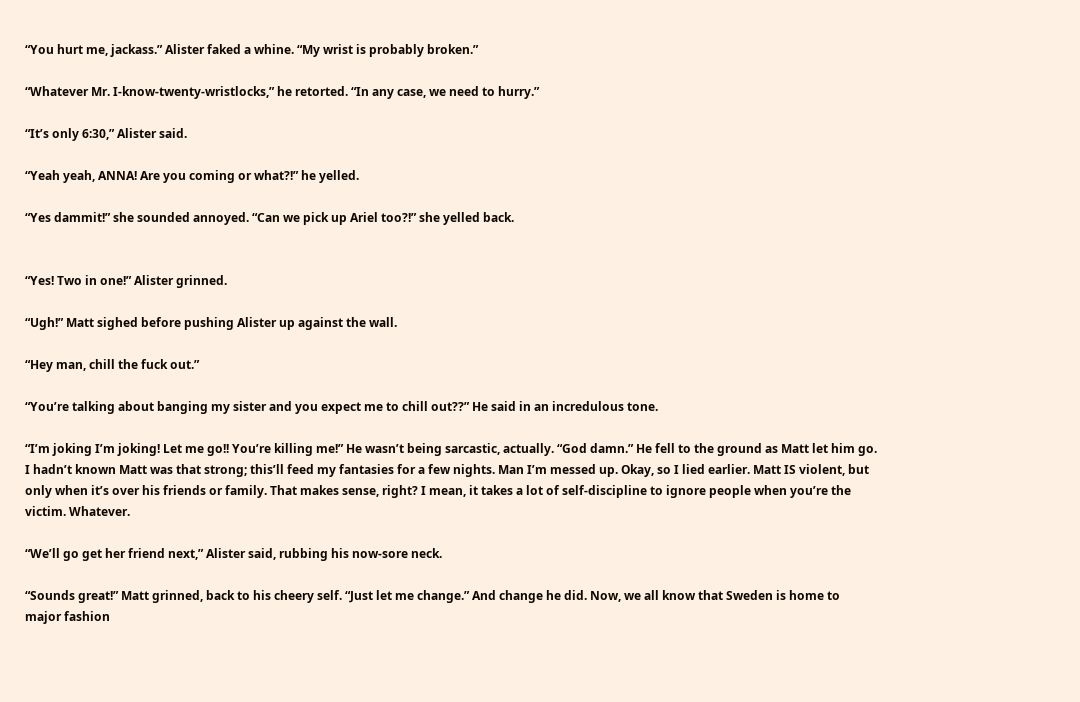“You hurt me, jackass.” Alister faked a whine. “My wrist is probably broken.”

“Whatever Mr. I-know-twenty-wristlocks,” he retorted. “In any case, we need to hurry.”

“It’s only 6:30,” Alister said.

“Yeah yeah, ANNA! Are you coming or what?!” he yelled.

“Yes dammit!” she sounded annoyed. “Can we pick up Ariel too?!” she yelled back.


“Yes! Two in one!” Alister grinned.

“Ugh!” Matt sighed before pushing Alister up against the wall.

“Hey man, chill the fuck out.”

“You’re talking about banging my sister and you expect me to chill out??” He said in an incredulous tone.

“I’m joking I’m joking! Let me go!! You’re killing me!” He wasn’t being sarcastic, actually. “God damn.” He fell to the ground as Matt let him go. I hadn’t known Matt was that strong; this’ll feed my fantasies for a few nights. Man I’m messed up. Okay, so I lied earlier. Matt IS violent, but only when it’s over his friends or family. That makes sense, right? I mean, it takes a lot of self-discipline to ignore people when you’re the victim. Whatever.

“We’ll go get her friend next,” Alister said, rubbing his now-sore neck.

“Sounds great!” Matt grinned, back to his cheery self. “Just let me change.” And change he did. Now, we all know that Sweden is home to major fashion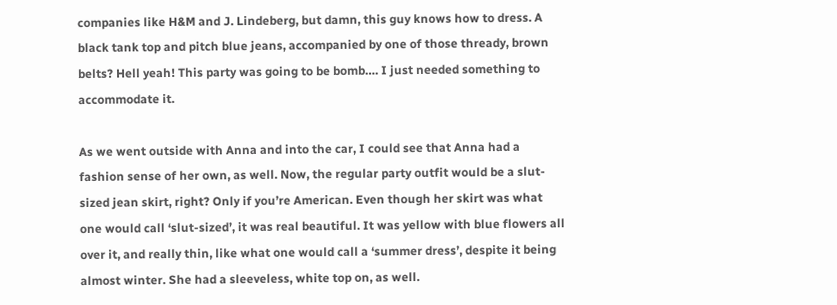companies like H&M and J. Lindeberg, but damn, this guy knows how to dress. A black tank top and pitch blue jeans, accompanied by one of those thready, brown belts? Hell yeah! This party was going to be bomb…. I just needed something to accommodate it.

As we went outside with Anna and into the car, I could see that Anna had a fashion sense of her own, as well. Now, the regular party outfit would be a slut-sized jean skirt, right? Only if you’re American. Even though her skirt was what one would call ‘slut-sized’, it was real beautiful. It was yellow with blue flowers all over it, and really thin, like what one would call a ‘summer dress’, despite it being almost winter. She had a sleeveless, white top on, as well.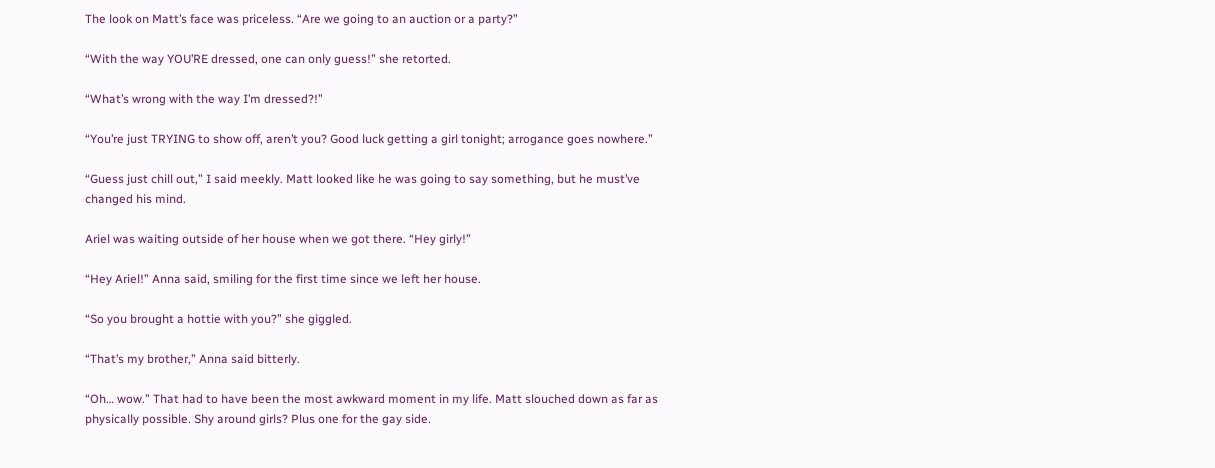The look on Matt’s face was priceless. “Are we going to an auction or a party?”

“With the way YOU’RE dressed, one can only guess!” she retorted.

“What’s wrong with the way I’m dressed?!”

“You’re just TRYING to show off, aren’t you? Good luck getting a girl tonight; arrogance goes nowhere.”

“Guess just chill out,” I said meekly. Matt looked like he was going to say something, but he must’ve changed his mind.

Ariel was waiting outside of her house when we got there. “Hey girly!”

“Hey Ariel!” Anna said, smiling for the first time since we left her house.

“So you brought a hottie with you?” she giggled.

“That’s my brother,” Anna said bitterly.

“Oh… wow.” That had to have been the most awkward moment in my life. Matt slouched down as far as physically possible. Shy around girls? Plus one for the gay side.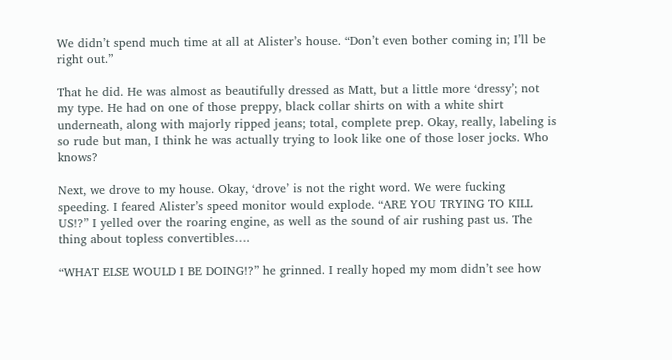We didn’t spend much time at all at Alister’s house. “Don’t even bother coming in; I’ll be right out.”

That he did. He was almost as beautifully dressed as Matt, but a little more ‘dressy’; not my type. He had on one of those preppy, black collar shirts on with a white shirt underneath, along with majorly ripped jeans; total, complete prep. Okay, really, labeling is so rude but man, I think he was actually trying to look like one of those loser jocks. Who knows?

Next, we drove to my house. Okay, ‘drove’ is not the right word. We were fucking speeding. I feared Alister’s speed monitor would explode. “ARE YOU TRYING TO KILL US!?” I yelled over the roaring engine, as well as the sound of air rushing past us. The thing about topless convertibles….

“WHAT ELSE WOULD I BE DOING!?” he grinned. I really hoped my mom didn’t see how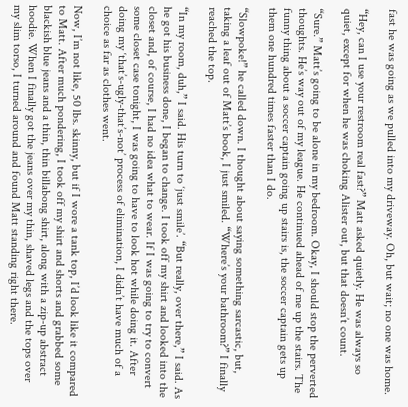fast he was going as we pulled into my driveway. Oh, but wait; no one was home.

“Hey, can I use your restroom real fast?” Matt asked quietly. He was always so quiet, except for when he was choking Alister out, but that doesn’t count.

“Sure.” Matt’s going to be alone in my bedroom. Okay, I should stop the perverted thoughts. He’s way out of my league. He continued ahead of me up the stairs. The funny thing about a soccer captain going up stairs is, the soccer captain gets up them one hundred times faster than I do.

“Slowpoke!” he called down. I thought about saying something sarcastic, but, taking a leaf out of Matt’s book, I just smiled. “Where’s your bathroom?” I finally reached the top.

“In my room, duh,” I said. His turn to ‘just smile’. “But really, over there,” I said. As he got his business done, I began to change. I took off my shirt and looked into the closet and, of course, I had no idea what to wear. If I was going to try to convert some closet case tonight, I was going to have to look hot while doing it. After doing my ‘that’s-ugly-that’s-not’ process of elimination, I didn’t have much of a choice as far as clothes went.

Now, I’m not like, 50 lbs. skinny, but if I wore a tank top, I’d look like it compared to Matt. After much pondering, I took off my shirt and shorts and grabbed some blackish blue jeans and a thin, thin billabong shirt, along with a zip-up abstract hoodie. When I finally got the jeans over my thin, shaved legs and the tops over my slim torso, I turned around and found Matt standing right there.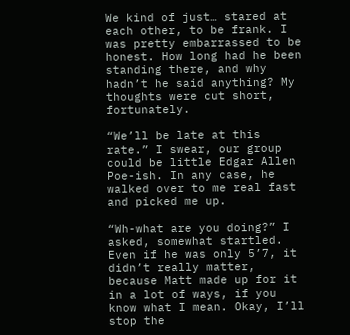We kind of just… stared at each other, to be frank. I was pretty embarrassed to be honest. How long had he been standing there, and why hadn’t he said anything? My thoughts were cut short, fortunately.

“We’ll be late at this rate.” I swear, our group could be little Edgar Allen Poe-ish. In any case, he walked over to me real fast and picked me up.

“Wh-what are you doing?” I asked, somewhat startled. Even if he was only 5’7, it didn’t really matter, because Matt made up for it in a lot of ways, if you know what I mean. Okay, I’ll stop the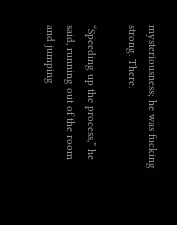mysteriousness; he was fucking strong. There.

“Speeding up the process,” he said, running out of the room and jumping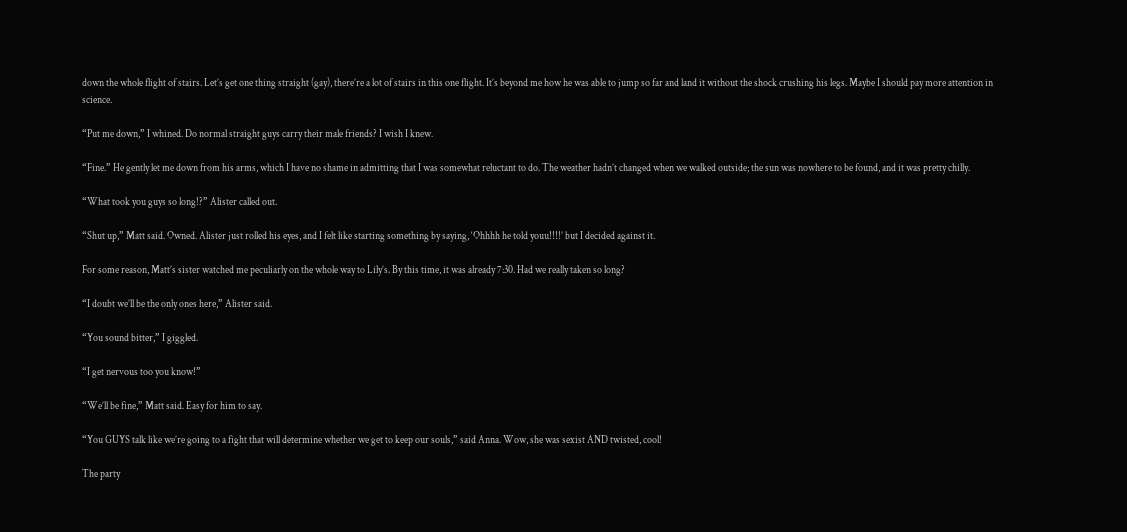down the whole flight of stairs. Let’s get one thing straight (gay), there’re a lot of stairs in this one flight. It’s beyond me how he was able to jump so far and land it without the shock crushing his legs. Maybe I should pay more attention in science.

“Put me down,” I whined. Do normal straight guys carry their male friends? I wish I knew.

“Fine.” He gently let me down from his arms, which I have no shame in admitting that I was somewhat reluctant to do. The weather hadn’t changed when we walked outside; the sun was nowhere to be found, and it was pretty chilly.

“What took you guys so long!?” Alister called out.

“Shut up,” Matt said. Owned. Alister just rolled his eyes, and I felt like starting something by saying, ‘Ohhhh he told youu!!!!’ but I decided against it.

For some reason, Matt’s sister watched me peculiarly on the whole way to Lily’s. By this time, it was already 7:30. Had we really taken so long?

“I doubt we’ll be the only ones here,” Alister said.

“You sound bitter,” I giggled.

“I get nervous too you know!”

“We’ll be fine,” Matt said. Easy for him to say.

“You GUYS talk like we’re going to a fight that will determine whether we get to keep our souls,” said Anna. Wow, she was sexist AND twisted, cool!

The party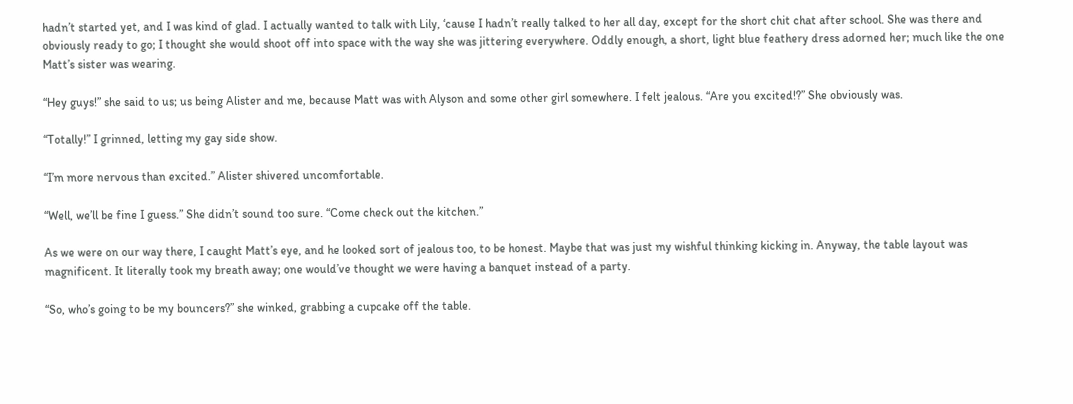hadn’t started yet, and I was kind of glad. I actually wanted to talk with Lily, ‘cause I hadn’t really talked to her all day, except for the short chit chat after school. She was there and obviously ready to go; I thought she would shoot off into space with the way she was jittering everywhere. Oddly enough, a short, light blue feathery dress adorned her; much like the one Matt’s sister was wearing.

“Hey guys!” she said to us; us being Alister and me, because Matt was with Alyson and some other girl somewhere. I felt jealous. “Are you excited!?” She obviously was.

“Totally!” I grinned, letting my gay side show.

“I’m more nervous than excited.” Alister shivered uncomfortable.

“Well, we’ll be fine I guess.” She didn’t sound too sure. “Come check out the kitchen.”

As we were on our way there, I caught Matt’s eye, and he looked sort of jealous too, to be honest. Maybe that was just my wishful thinking kicking in. Anyway, the table layout was magnificent. It literally took my breath away; one would’ve thought we were having a banquet instead of a party.

“So, who’s going to be my bouncers?” she winked, grabbing a cupcake off the table.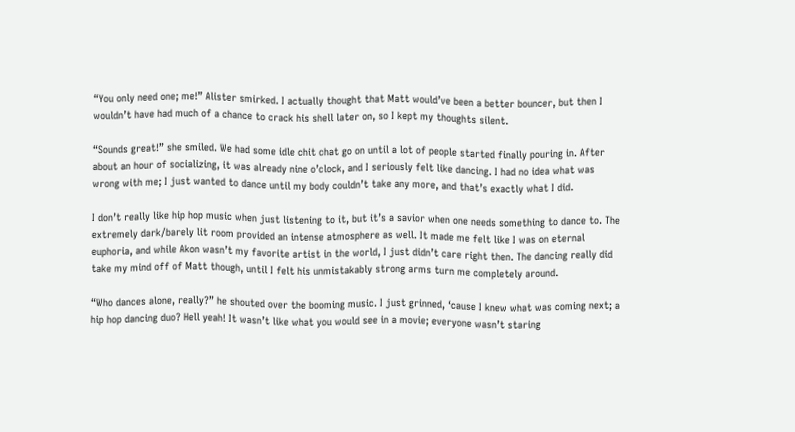“You only need one; me!” Alister smirked. I actually thought that Matt would’ve been a better bouncer, but then I wouldn’t have had much of a chance to crack his shell later on, so I kept my thoughts silent.

“Sounds great!” she smiled. We had some idle chit chat go on until a lot of people started finally pouring in. After about an hour of socializing, it was already nine o’clock, and I seriously felt like dancing. I had no idea what was wrong with me; I just wanted to dance until my body couldn’t take any more, and that’s exactly what I did.

I don’t really like hip hop music when just listening to it, but it’s a savior when one needs something to dance to. The extremely dark/barely lit room provided an intense atmosphere as well. It made me felt like I was on eternal euphoria, and while Akon wasn’t my favorite artist in the world, I just didn’t care right then. The dancing really did take my mind off of Matt though, until I felt his unmistakably strong arms turn me completely around.

“Who dances alone, really?” he shouted over the booming music. I just grinned, ‘cause I knew what was coming next; a hip hop dancing duo? Hell yeah! It wasn’t like what you would see in a movie; everyone wasn’t staring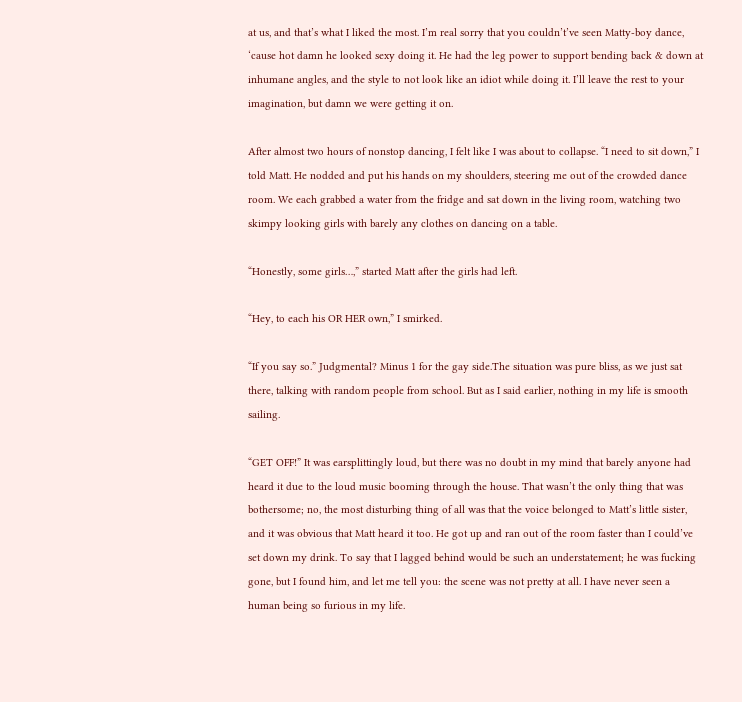at us, and that’s what I liked the most. I’m real sorry that you couldn’t’ve seen Matty-boy dance, ‘cause hot damn he looked sexy doing it. He had the leg power to support bending back & down at inhumane angles, and the style to not look like an idiot while doing it. I’ll leave the rest to your imagination, but damn we were getting it on.

After almost two hours of nonstop dancing, I felt like I was about to collapse. “I need to sit down,” I told Matt. He nodded and put his hands on my shoulders, steering me out of the crowded dance room. We each grabbed a water from the fridge and sat down in the living room, watching two skimpy looking girls with barely any clothes on dancing on a table.

“Honestly, some girls…,” started Matt after the girls had left.

“Hey, to each his OR HER own,” I smirked.

“If you say so.” Judgmental? Minus 1 for the gay side.The situation was pure bliss, as we just sat there, talking with random people from school. But as I said earlier, nothing in my life is smooth sailing.

“GET OFF!” It was earsplittingly loud, but there was no doubt in my mind that barely anyone had heard it due to the loud music booming through the house. That wasn’t the only thing that was bothersome; no, the most disturbing thing of all was that the voice belonged to Matt’s little sister, and it was obvious that Matt heard it too. He got up and ran out of the room faster than I could’ve set down my drink. To say that I lagged behind would be such an understatement; he was fucking gone, but I found him, and let me tell you: the scene was not pretty at all. I have never seen a human being so furious in my life.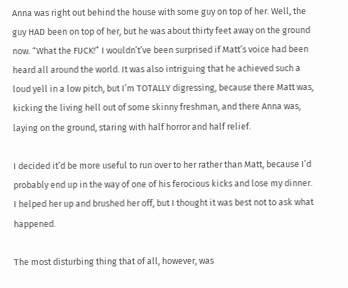Anna was right out behind the house with some guy on top of her. Well, the guy HAD been on top of her, but he was about thirty feet away on the ground now. “What the FUCK!” I wouldn’t’ve been surprised if Matt’s voice had been heard all around the world. It was also intriguing that he achieved such a loud yell in a low pitch, but I’m TOTALLY digressing, because there Matt was, kicking the living hell out of some skinny freshman, and there Anna was, laying on the ground, staring with half horror and half relief.

I decided it’d be more useful to run over to her rather than Matt, because I’d probably end up in the way of one of his ferocious kicks and lose my dinner. I helped her up and brushed her off, but I thought it was best not to ask what happened.

The most disturbing thing that of all, however, was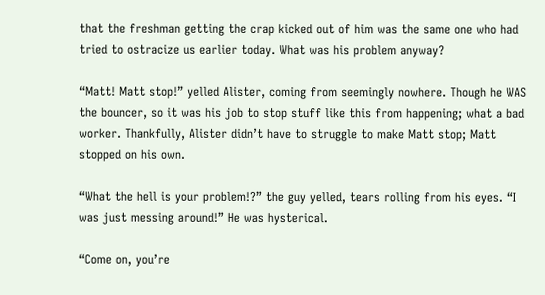that the freshman getting the crap kicked out of him was the same one who had tried to ostracize us earlier today. What was his problem anyway?

“Matt! Matt stop!” yelled Alister, coming from seemingly nowhere. Though he WAS the bouncer, so it was his job to stop stuff like this from happening; what a bad worker. Thankfully, Alister didn’t have to struggle to make Matt stop; Matt stopped on his own.

“What the hell is your problem!?” the guy yelled, tears rolling from his eyes. “I was just messing around!” He was hysterical.

“Come on, you’re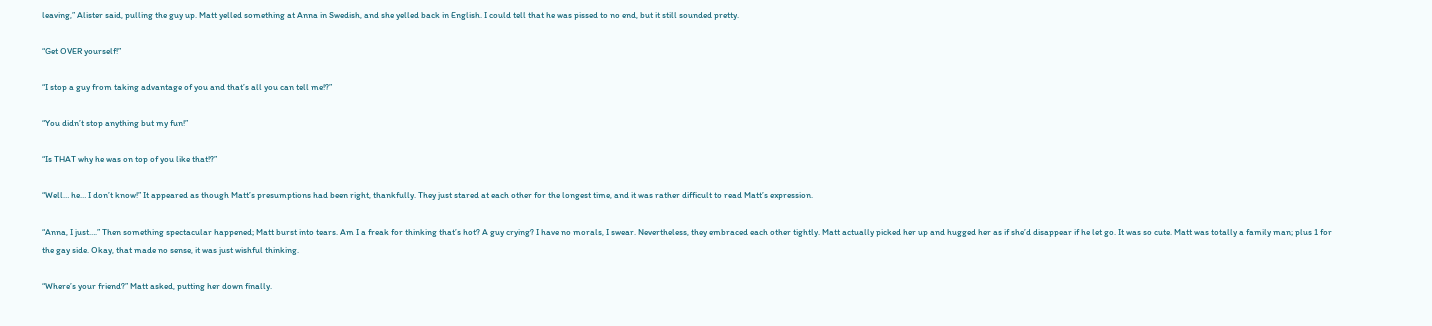leaving,” Alister said, pulling the guy up. Matt yelled something at Anna in Swedish, and she yelled back in English. I could tell that he was pissed to no end, but it still sounded pretty.

“Get OVER yourself!”

“I stop a guy from taking advantage of you and that’s all you can tell me!?”

“You didn’t stop anything but my fun!”

“Is THAT why he was on top of you like that!?”

“Well… he… I don’t know!” It appeared as though Matt’s presumptions had been right, thankfully. They just stared at each other for the longest time, and it was rather difficult to read Matt’s expression.

“Anna, I just….” Then something spectacular happened; Matt burst into tears. Am I a freak for thinking that’s hot? A guy crying? I have no morals, I swear. Nevertheless, they embraced each other tightly. Matt actually picked her up and hugged her as if she’d disappear if he let go. It was so cute. Matt was totally a family man; plus 1 for the gay side. Okay, that made no sense, it was just wishful thinking.

“Where’s your friend?” Matt asked, putting her down finally.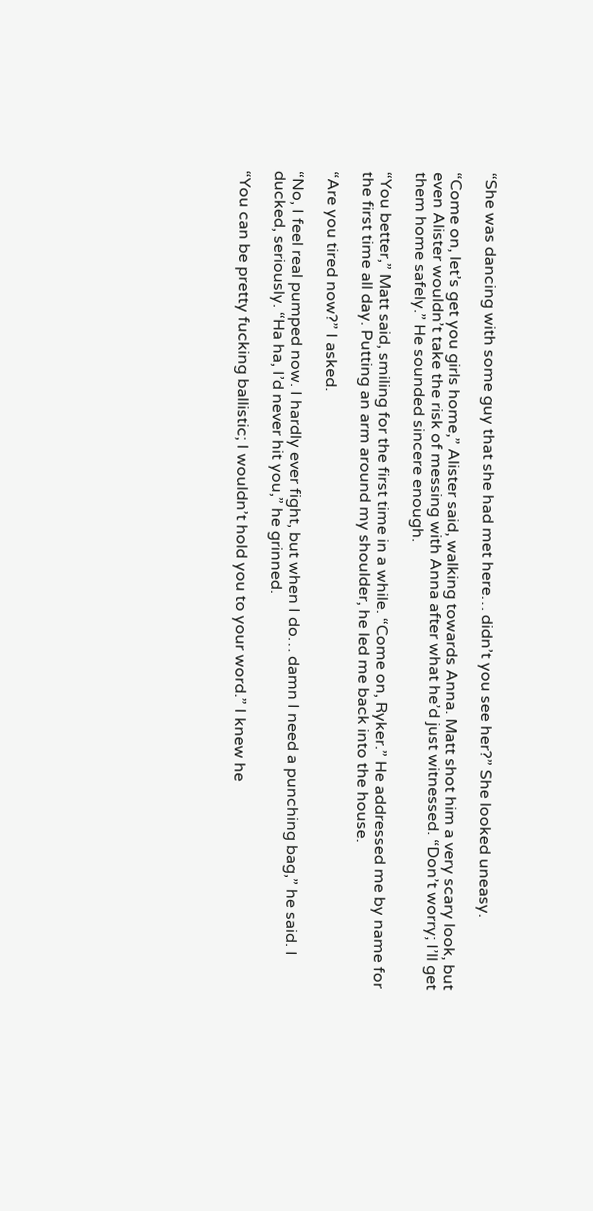“She was dancing with some guy that she had met here… didn’t you see her?” She looked uneasy.

“Come on, let’s get you girls home,” Alister said, walking towards Anna. Matt shot him a very scary look, but even Alister wouldn’t take the risk of messing with Anna after what he’d just witnessed. “Don’t worry; I’ll get them home safely.” He sounded sincere enough.

“You better,” Matt said, smiling for the first time in a while. “Come on, Ryker.” He addressed me by name for the first time all day. Putting an arm around my shoulder, he led me back into the house.

“Are you tired now?” I asked.

“No, I feel real pumped now. I hardly ever fight, but when I do… damn I need a punching bag,” he said. I ducked, seriously. “Ha ha, I’d never hit you,” he grinned.

“You can be pretty fucking ballistic; I wouldn’t hold you to your word.” I knew he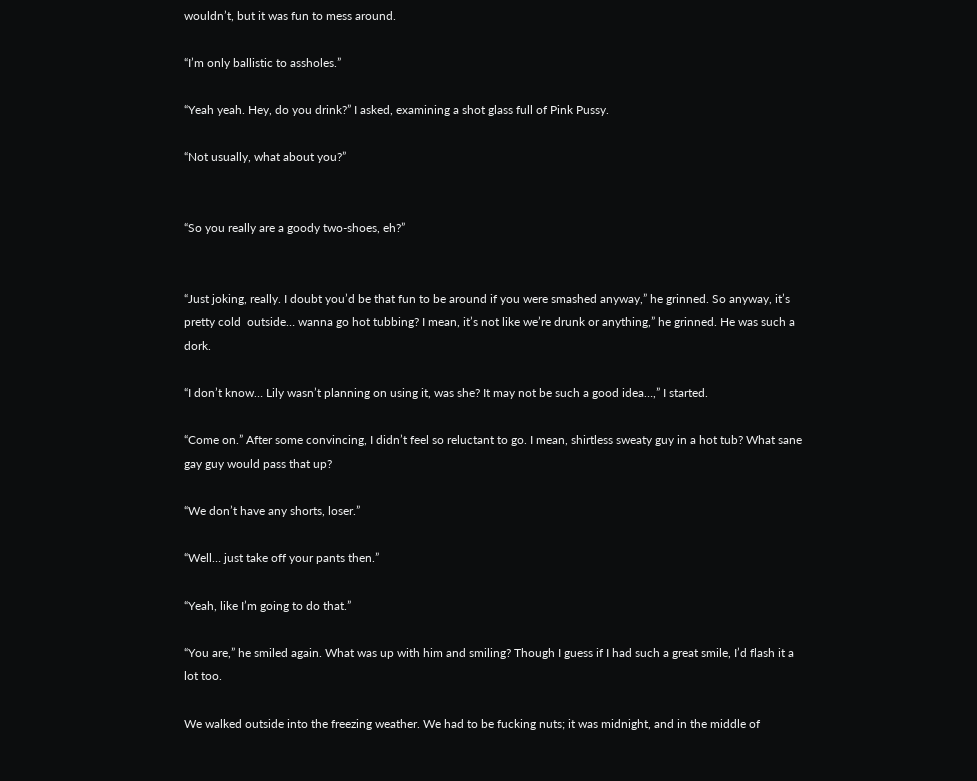wouldn’t, but it was fun to mess around.

“I’m only ballistic to assholes.”

“Yeah yeah. Hey, do you drink?” I asked, examining a shot glass full of Pink Pussy.

“Not usually, what about you?”


“So you really are a goody two-shoes, eh?”


“Just joking, really. I doubt you’d be that fun to be around if you were smashed anyway,” he grinned. So anyway, it’s pretty cold  outside… wanna go hot tubbing? I mean, it’s not like we’re drunk or anything,” he grinned. He was such a dork.

“I don’t know… Lily wasn’t planning on using it, was she? It may not be such a good idea…,” I started.

“Come on.” After some convincing, I didn’t feel so reluctant to go. I mean, shirtless sweaty guy in a hot tub? What sane gay guy would pass that up?

“We don’t have any shorts, loser.”

“Well… just take off your pants then.”

“Yeah, like I’m going to do that.”

“You are,” he smiled again. What was up with him and smiling? Though I guess if I had such a great smile, I’d flash it a lot too.

We walked outside into the freezing weather. We had to be fucking nuts; it was midnight, and in the middle of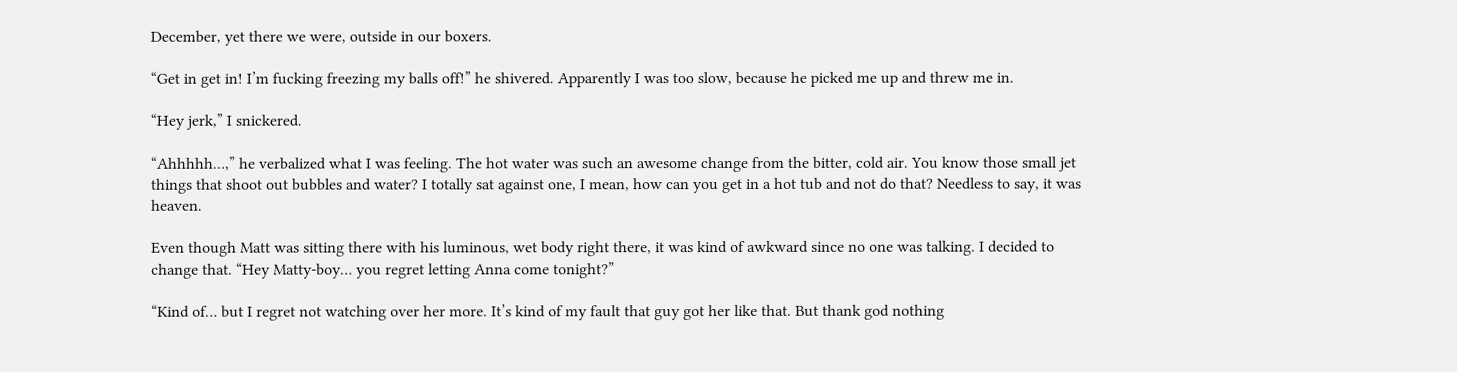December, yet there we were, outside in our boxers.

“Get in get in! I’m fucking freezing my balls off!” he shivered. Apparently I was too slow, because he picked me up and threw me in.

“Hey jerk,” I snickered.

“Ahhhhh…,” he verbalized what I was feeling. The hot water was such an awesome change from the bitter, cold air. You know those small jet things that shoot out bubbles and water? I totally sat against one, I mean, how can you get in a hot tub and not do that? Needless to say, it was heaven.

Even though Matt was sitting there with his luminous, wet body right there, it was kind of awkward since no one was talking. I decided to change that. “Hey Matty-boy… you regret letting Anna come tonight?”

“Kind of… but I regret not watching over her more. It’s kind of my fault that guy got her like that. But thank god nothing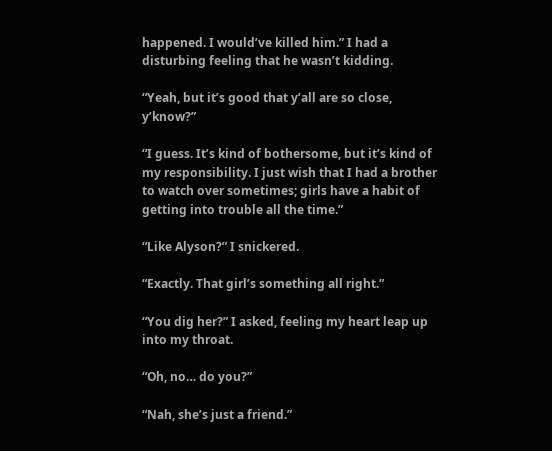happened. I would’ve killed him.” I had a disturbing feeling that he wasn’t kidding.

“Yeah, but it’s good that y’all are so close, y’know?”

“I guess. It’s kind of bothersome, but it’s kind of my responsibility. I just wish that I had a brother to watch over sometimes; girls have a habit of getting into trouble all the time.”

“Like Alyson?” I snickered.

“Exactly. That girl’s something all right.”

“You dig her?” I asked, feeling my heart leap up into my throat.

“Oh, no… do you?”

“Nah, she’s just a friend.”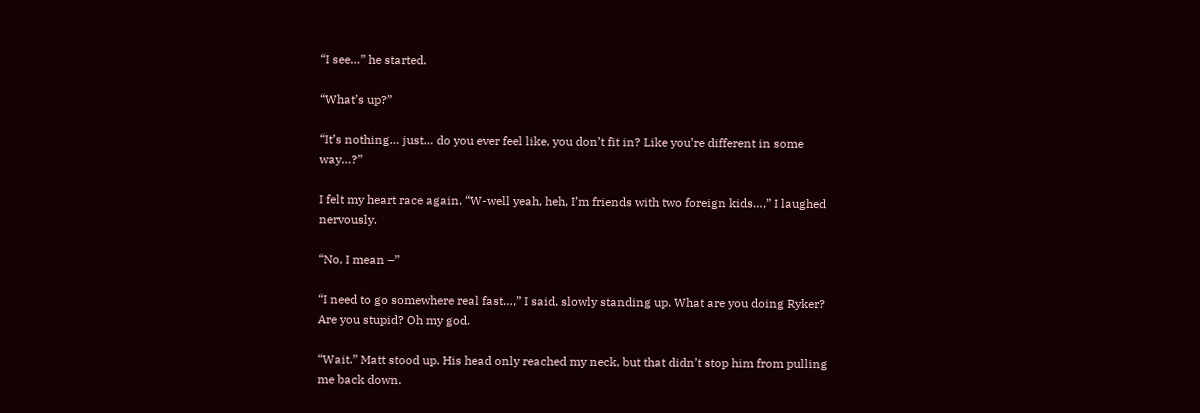“I see…” he started.

“What’s up?”

“It’s nothing… just… do you ever feel like, you don’t fit in? Like you’re different in some way…?”

I felt my heart race again. “W-well yeah, heh, I’m friends with two foreign kids…,” I laughed nervously.

“No, I mean –”

“I need to go somewhere real fast…,” I said, slowly standing up. What are you doing Ryker? Are you stupid? Oh my god.

“Wait.” Matt stood up. His head only reached my neck, but that didn’t stop him from pulling me back down.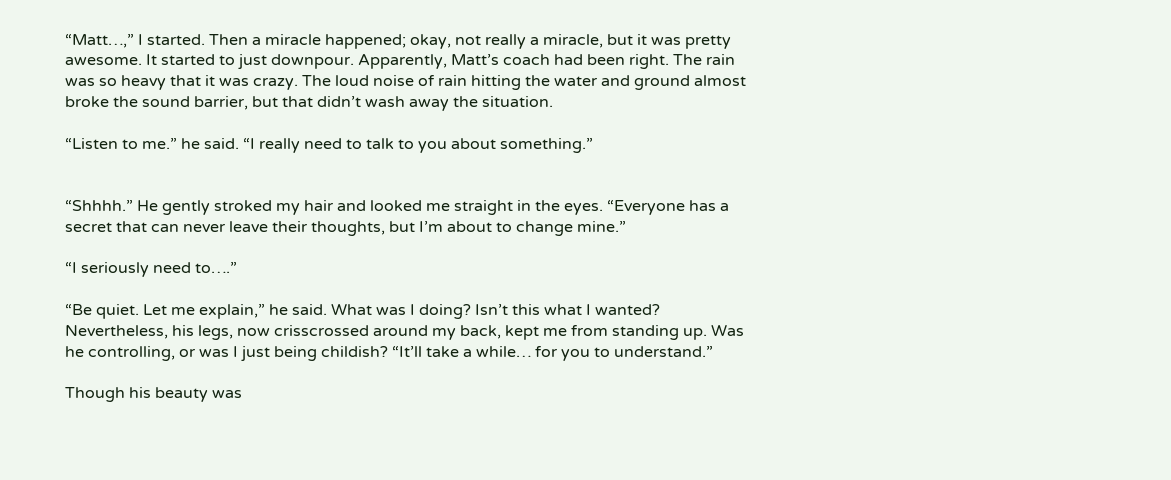“Matt…,” I started. Then a miracle happened; okay, not really a miracle, but it was pretty awesome. It started to just downpour. Apparently, Matt’s coach had been right. The rain was so heavy that it was crazy. The loud noise of rain hitting the water and ground almost broke the sound barrier, but that didn’t wash away the situation.

“Listen to me.” he said. “I really need to talk to you about something.”


“Shhhh.” He gently stroked my hair and looked me straight in the eyes. “Everyone has a secret that can never leave their thoughts, but I’m about to change mine.”

“I seriously need to….”

“Be quiet. Let me explain,” he said. What was I doing? Isn’t this what I wanted? Nevertheless, his legs, now crisscrossed around my back, kept me from standing up. Was he controlling, or was I just being childish? “It’ll take a while… for you to understand.”

Though his beauty was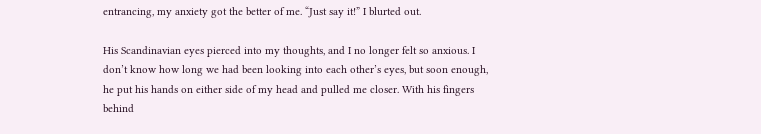entrancing, my anxiety got the better of me. “Just say it!” I blurted out.

His Scandinavian eyes pierced into my thoughts, and I no longer felt so anxious. I don’t know how long we had been looking into each other’s eyes, but soon enough, he put his hands on either side of my head and pulled me closer. With his fingers behind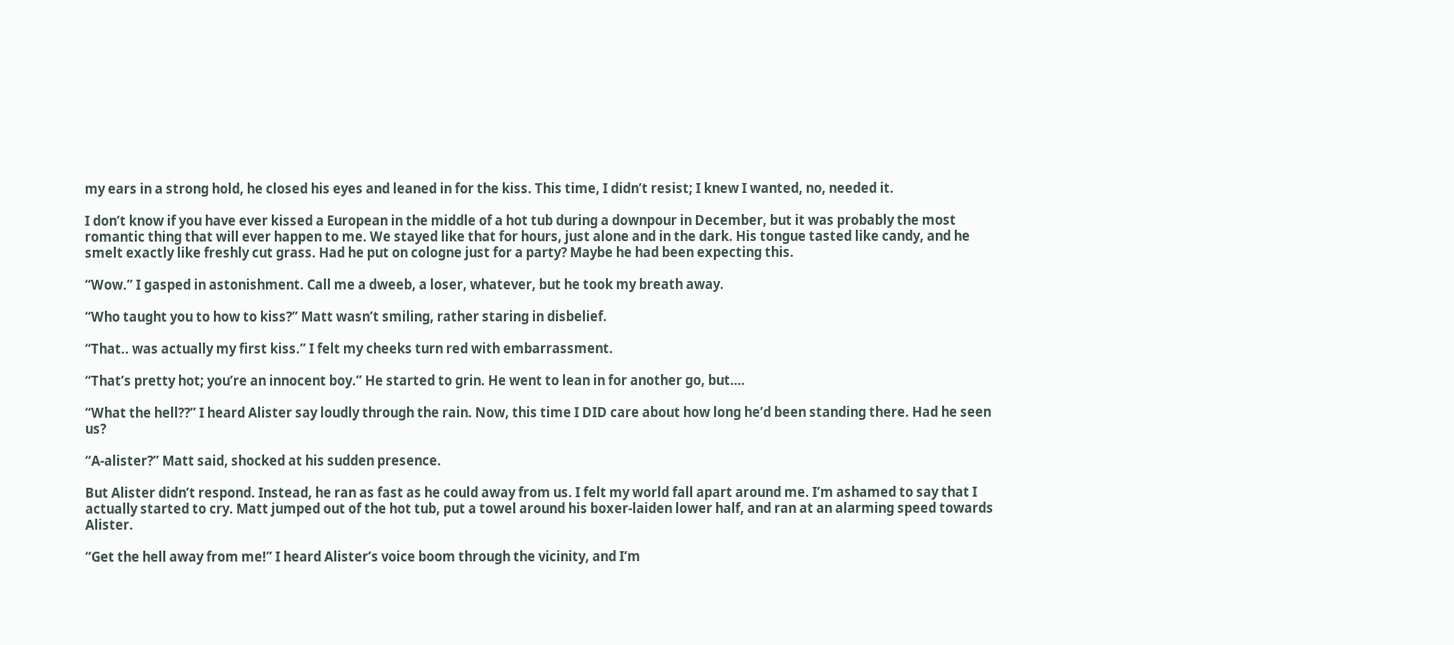my ears in a strong hold, he closed his eyes and leaned in for the kiss. This time, I didn’t resist; I knew I wanted, no, needed it.

I don’t know if you have ever kissed a European in the middle of a hot tub during a downpour in December, but it was probably the most romantic thing that will ever happen to me. We stayed like that for hours, just alone and in the dark. His tongue tasted like candy, and he smelt exactly like freshly cut grass. Had he put on cologne just for a party? Maybe he had been expecting this.

“Wow.” I gasped in astonishment. Call me a dweeb, a loser, whatever, but he took my breath away.

“Who taught you to how to kiss?” Matt wasn’t smiling, rather staring in disbelief.

“That.. was actually my first kiss.” I felt my cheeks turn red with embarrassment.

“That’s pretty hot; you’re an innocent boy.” He started to grin. He went to lean in for another go, but….

“What the hell??” I heard Alister say loudly through the rain. Now, this time I DID care about how long he’d been standing there. Had he seen us?

“A-alister?” Matt said, shocked at his sudden presence.

But Alister didn’t respond. Instead, he ran as fast as he could away from us. I felt my world fall apart around me. I’m ashamed to say that I actually started to cry. Matt jumped out of the hot tub, put a towel around his boxer-laiden lower half, and ran at an alarming speed towards Alister.

“Get the hell away from me!” I heard Alister’s voice boom through the vicinity, and I’m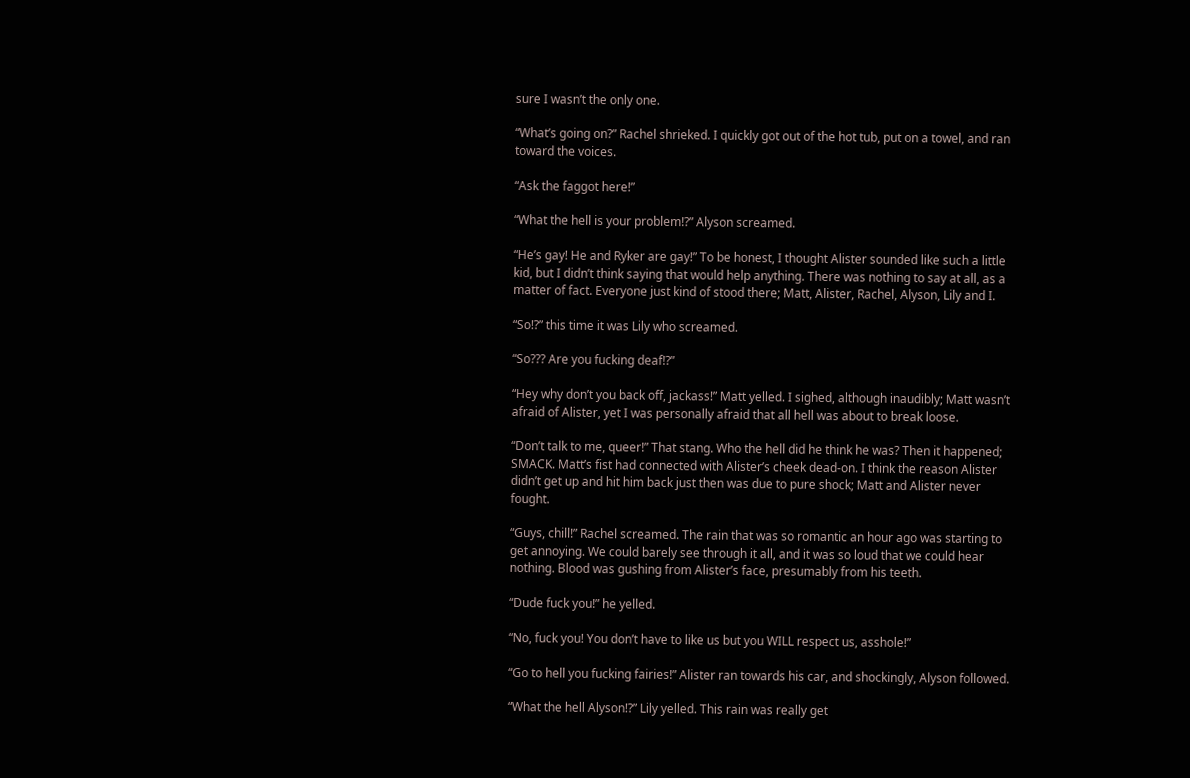sure I wasn’t the only one.

“What’s going on?” Rachel shrieked. I quickly got out of the hot tub, put on a towel, and ran toward the voices.

“Ask the faggot here!”

“What the hell is your problem!?” Alyson screamed.

“He’s gay! He and Ryker are gay!” To be honest, I thought Alister sounded like such a little kid, but I didn’t think saying that would help anything. There was nothing to say at all, as a matter of fact. Everyone just kind of stood there; Matt, Alister, Rachel, Alyson, Lily and I.

“So!?” this time it was Lily who screamed.

“So??? Are you fucking deaf!?”

“Hey why don’t you back off, jackass!” Matt yelled. I sighed, although inaudibly; Matt wasn’t afraid of Alister, yet I was personally afraid that all hell was about to break loose.

“Don’t talk to me, queer!” That stang. Who the hell did he think he was? Then it happened; SMACK. Matt’s fist had connected with Alister’s cheek dead-on. I think the reason Alister didn’t get up and hit him back just then was due to pure shock; Matt and Alister never fought.

“Guys, chill!” Rachel screamed. The rain that was so romantic an hour ago was starting to get annoying. We could barely see through it all, and it was so loud that we could hear nothing. Blood was gushing from Alister’s face, presumably from his teeth.

“Dude fuck you!” he yelled.

“No, fuck you! You don’t have to like us but you WILL respect us, asshole!”

“Go to hell you fucking fairies!” Alister ran towards his car, and shockingly, Alyson followed.

“What the hell Alyson!?” Lily yelled. This rain was really get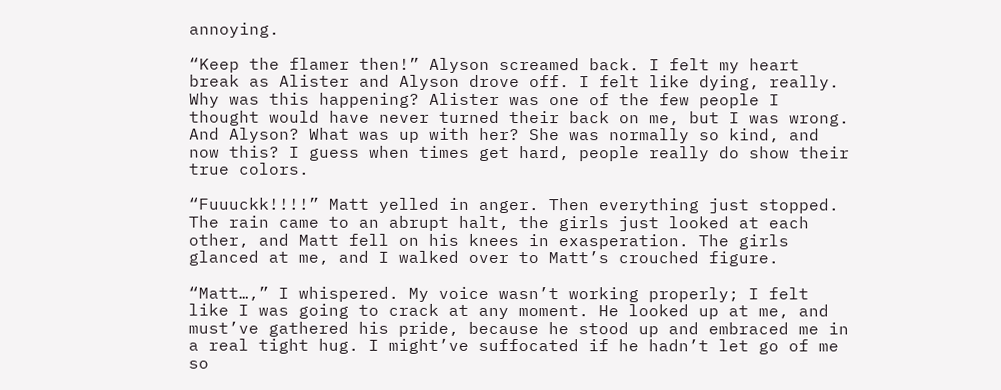annoying.

“Keep the flamer then!” Alyson screamed back. I felt my heart break as Alister and Alyson drove off. I felt like dying, really. Why was this happening? Alister was one of the few people I thought would have never turned their back on me, but I was wrong. And Alyson? What was up with her? She was normally so kind, and now this? I guess when times get hard, people really do show their true colors.

“Fuuuckk!!!!” Matt yelled in anger. Then everything just stopped. The rain came to an abrupt halt, the girls just looked at each other, and Matt fell on his knees in exasperation. The girls glanced at me, and I walked over to Matt’s crouched figure.

“Matt…,” I whispered. My voice wasn’t working properly; I felt like I was going to crack at any moment. He looked up at me, and must’ve gathered his pride, because he stood up and embraced me in a real tight hug. I might’ve suffocated if he hadn’t let go of me so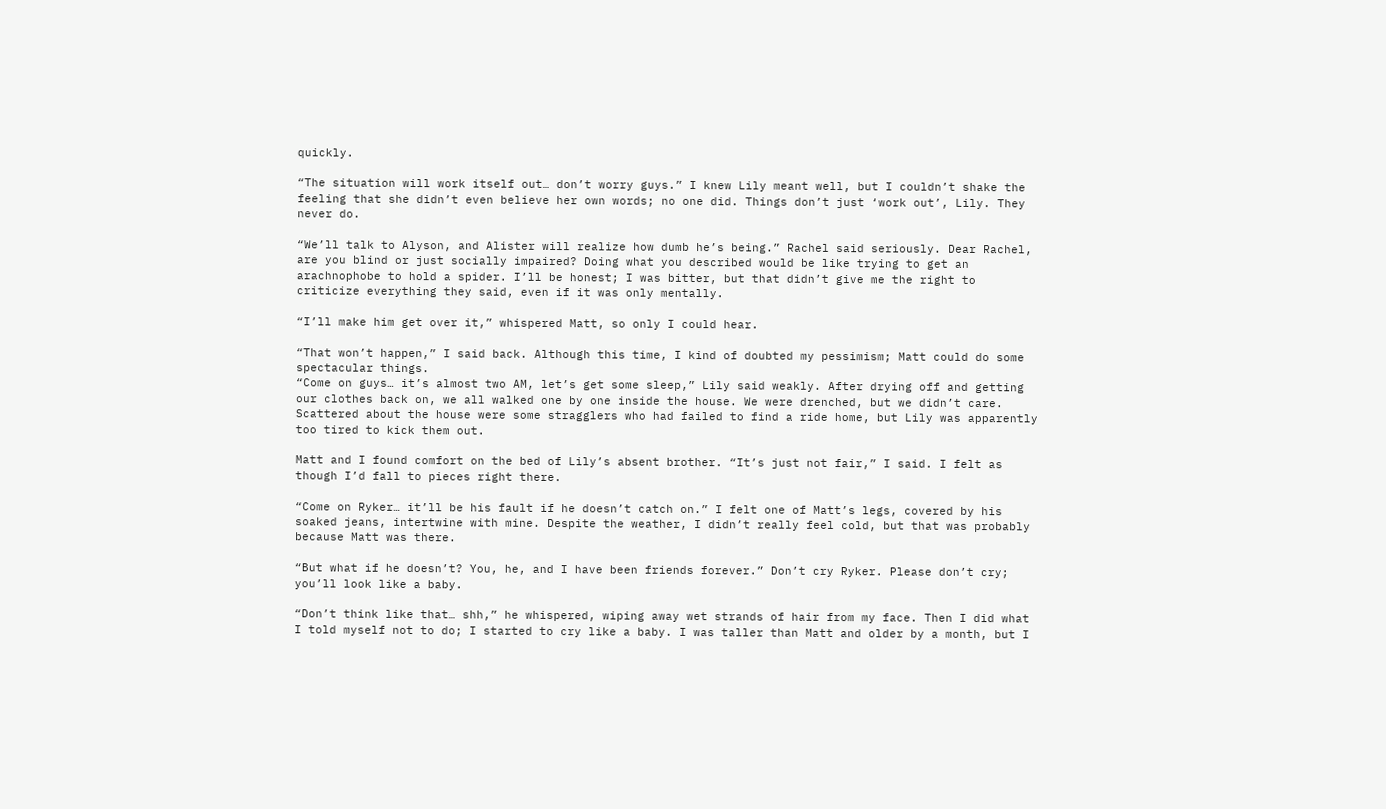quickly.

“The situation will work itself out… don’t worry guys.” I knew Lily meant well, but I couldn’t shake the feeling that she didn’t even believe her own words; no one did. Things don’t just ‘work out’, Lily. They never do.

“We’ll talk to Alyson, and Alister will realize how dumb he’s being.” Rachel said seriously. Dear Rachel, are you blind or just socially impaired? Doing what you described would be like trying to get an arachnophobe to hold a spider. I’ll be honest; I was bitter, but that didn’t give me the right to criticize everything they said, even if it was only mentally.

“I’ll make him get over it,” whispered Matt, so only I could hear.

“That won’t happen,” I said back. Although this time, I kind of doubted my pessimism; Matt could do some spectacular things.
“Come on guys… it’s almost two AM, let’s get some sleep,” Lily said weakly. After drying off and getting our clothes back on, we all walked one by one inside the house. We were drenched, but we didn’t care. Scattered about the house were some stragglers who had failed to find a ride home, but Lily was apparently too tired to kick them out.

Matt and I found comfort on the bed of Lily’s absent brother. “It’s just not fair,” I said. I felt as though I’d fall to pieces right there.

“Come on Ryker… it’ll be his fault if he doesn’t catch on.” I felt one of Matt’s legs, covered by his soaked jeans, intertwine with mine. Despite the weather, I didn’t really feel cold, but that was probably because Matt was there.

“But what if he doesn’t? You, he, and I have been friends forever.” Don’t cry Ryker. Please don’t cry; you’ll look like a baby.

“Don’t think like that… shh,” he whispered, wiping away wet strands of hair from my face. Then I did what I told myself not to do; I started to cry like a baby. I was taller than Matt and older by a month, but I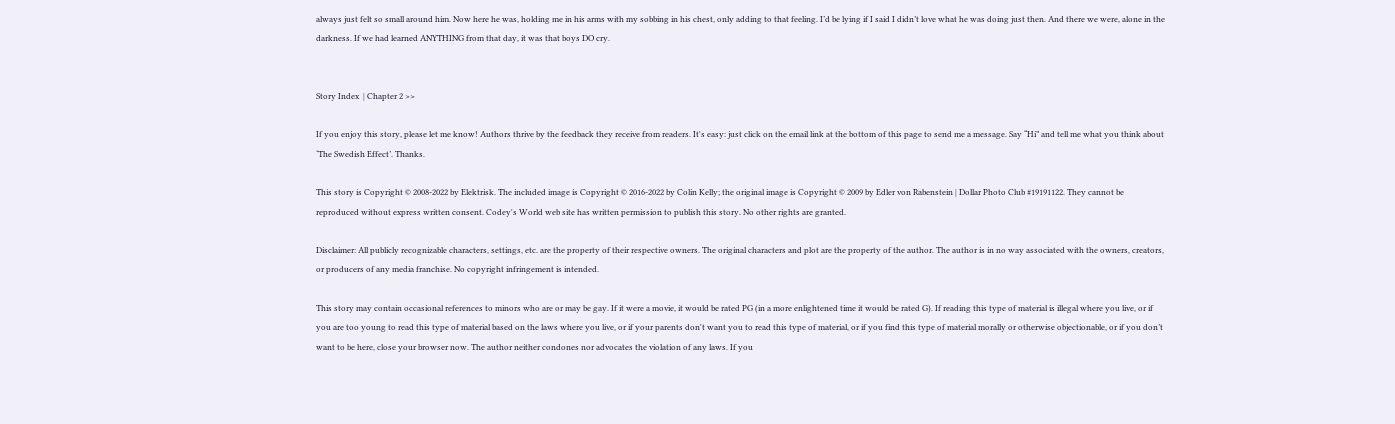always just felt so small around him. Now here he was, holding me in his arms with my sobbing in his chest, only adding to that feeling. I’d be lying if I said I didn’t love what he was doing just then. And there we were, alone in the darkness. If we had learned ANYTHING from that day, it was that boys DO cry.


Story Index  | Chapter 2 >>

If you enjoy this story, please let me know! Authors thrive by the feedback they receive from readers. It's easy: just click on the email link at the bottom of this page to send me a message. Say “Hi” and tell me what you think about ‘The Swedish Effect’. Thanks.

This story is Copyright © 2008-2022 by Elektrisk. The included image is Copyright © 2016-2022 by Colin Kelly; the original image is Copyright © 2009 by Edler von Rabenstein | Dollar Photo Club #19191122. They cannot be reproduced without express written consent. Codey's World web site has written permission to publish this story. No other rights are granted.

Disclaimer: All publicly recognizable characters, settings, etc. are the property of their respective owners. The original characters and plot are the property of the author. The author is in no way associated with the owners, creators, or producers of any media franchise. No copyright infringement is intended.

This story may contain occasional references to minors who are or may be gay. If it were a movie, it would be rated PG (in a more enlightened time it would be rated G). If reading this type of material is illegal where you live, or if you are too young to read this type of material based on the laws where you live, or if your parents don't want you to read this type of material, or if you find this type of material morally or otherwise objectionable, or if you don’t want to be here, close your browser now. The author neither condones nor advocates the violation of any laws. If you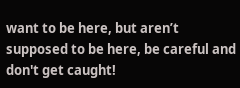want to be here, but aren’t supposed to be here, be careful and don't get caught!